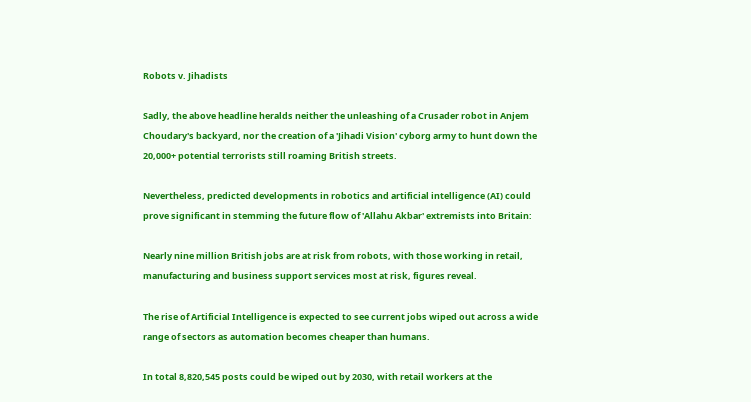Robots v. Jihadists

Sadly, the above headline heralds neither the unleashing of a Crusader robot in Anjem Choudary's backyard, nor the creation of a 'Jihadi Vision' cyborg army to hunt down the 20,000+ potential terrorists still roaming British streets.

Nevertheless, predicted developments in robotics and artificial intelligence (AI) could prove significant in stemming the future flow of 'Allahu Akbar' extremists into Britain:

Nearly nine million British jobs are at risk from robots, with those working in retail, manufacturing and business support services most at risk, figures reveal.

The rise of Artificial Intelligence is expected to see current jobs wiped out across a wide range of sectors as automation becomes cheaper than humans.

In total 8,820,545 posts could be wiped out by 2030, with retail workers at the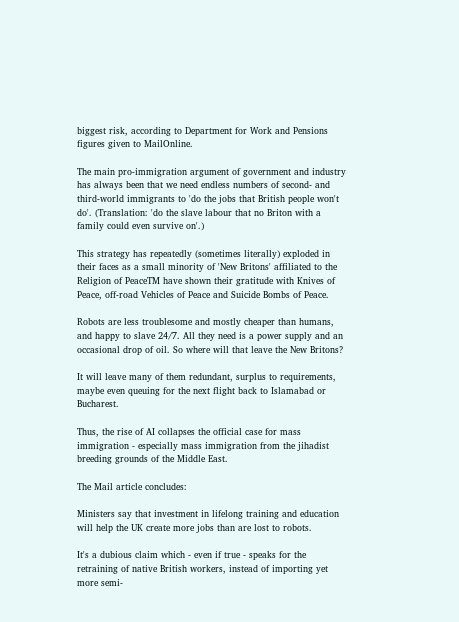biggest risk, according to Department for Work and Pensions figures given to MailOnline.

The main pro-immigration argument of government and industry has always been that we need endless numbers of second- and third-world immigrants to 'do the jobs that British people won't do'. (Translation: 'do the slave labour that no Briton with a family could even survive on'.)

This strategy has repeatedly (sometimes literally) exploded in their faces as a small minority of 'New Britons' affiliated to the Religion of PeaceTM have shown their gratitude with Knives of Peace, off-road Vehicles of Peace and Suicide Bombs of Peace.

Robots are less troublesome and mostly cheaper than humans, and happy to slave 24/7. All they need is a power supply and an occasional drop of oil. So where will that leave the New Britons?

It will leave many of them redundant, surplus to requirements, maybe even queuing for the next flight back to Islamabad or Bucharest.

Thus, the rise of AI collapses the official case for mass immigration - especially mass immigration from the jihadist breeding grounds of the Middle East.

The Mail article concludes:

Ministers say that investment in lifelong training and education will help the UK create more jobs than are lost to robots.

It's a dubious claim which - even if true - speaks for the retraining of native British workers, instead of importing yet more semi-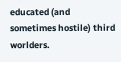educated (and sometimes hostile) third worlders.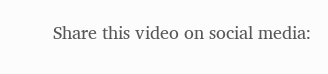Share this video on social media: